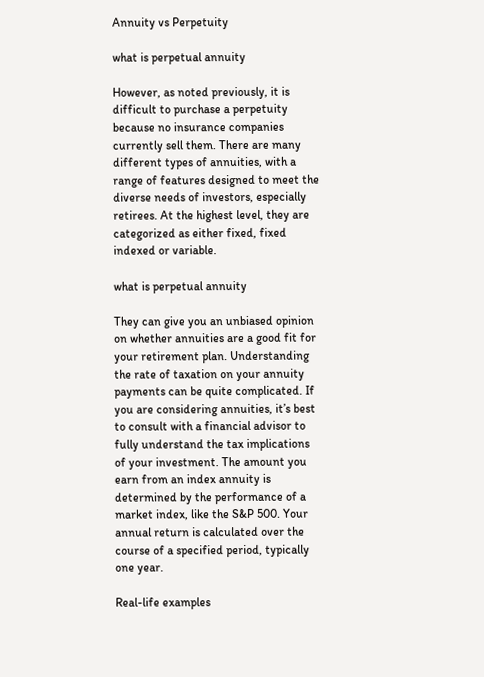Annuity vs Perpetuity

what is perpetual annuity

However, as noted previously, it is difficult to purchase a perpetuity because no insurance companies currently sell them. There are many different types of annuities, with a range of features designed to meet the diverse needs of investors, especially retirees. At the highest level, they are categorized as either fixed, fixed indexed or variable.

what is perpetual annuity

They can give you an unbiased opinion on whether annuities are a good fit for your retirement plan. Understanding the rate of taxation on your annuity payments can be quite complicated. If you are considering annuities, it’s best to consult with a financial advisor to fully understand the tax implications of your investment. The amount you earn from an index annuity is determined by the performance of a market index, like the S&P 500. Your annual return is calculated over the course of a specified period, typically one year.

Real-life examples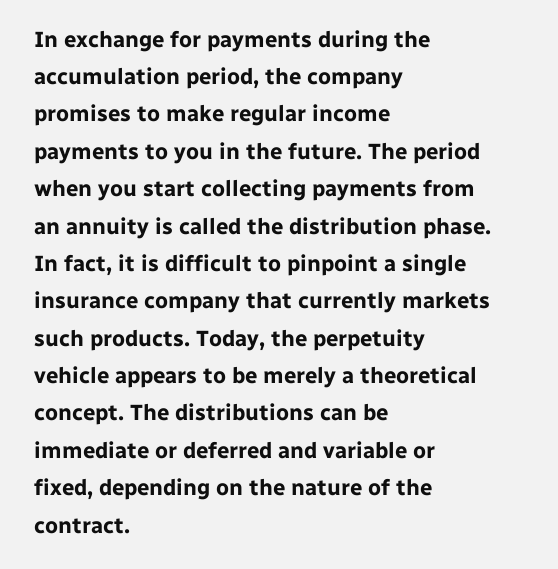In exchange for payments during the accumulation period, the company promises to make regular income payments to you in the future. The period when you start collecting payments from an annuity is called the distribution phase. In fact, it is difficult to pinpoint a single insurance company that currently markets such products. Today, the perpetuity vehicle appears to be merely a theoretical concept. The distributions can be immediate or deferred and variable or fixed, depending on the nature of the contract.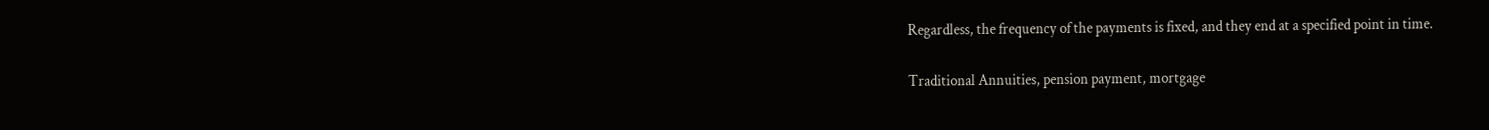Regardless, the frequency of the payments is fixed, and they end at a specified point in time.

Traditional Annuities, pension payment, mortgage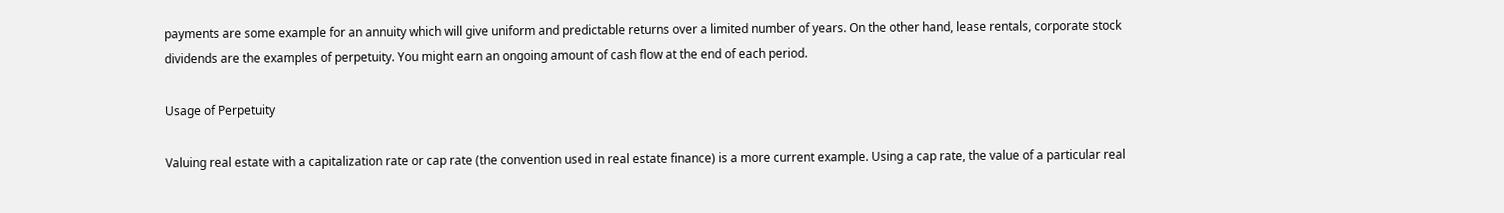payments are some example for an annuity which will give uniform and predictable returns over a limited number of years. On the other hand, lease rentals, corporate stock dividends are the examples of perpetuity. You might earn an ongoing amount of cash flow at the end of each period.

Usage of Perpetuity

Valuing real estate with a capitalization rate or cap rate (the convention used in real estate finance) is a more current example. Using a cap rate, the value of a particular real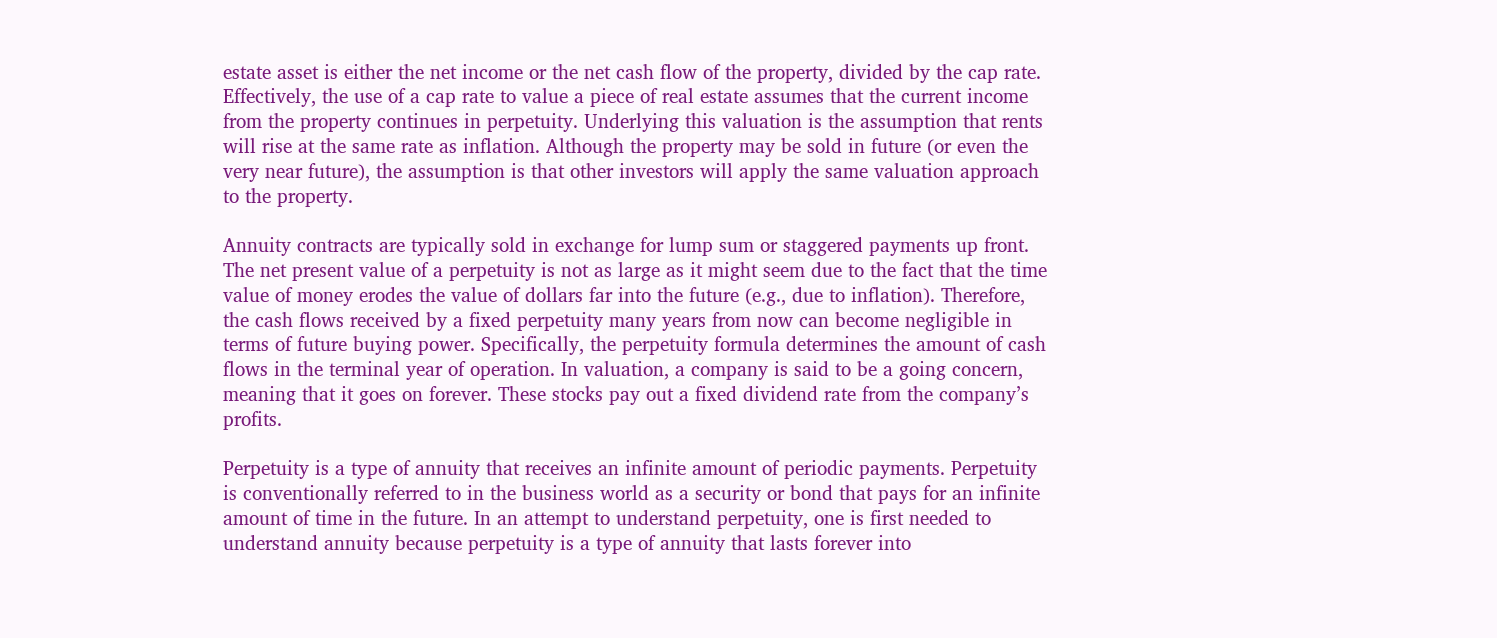estate asset is either the net income or the net cash flow of the property, divided by the cap rate. Effectively, the use of a cap rate to value a piece of real estate assumes that the current income from the property continues in perpetuity. Underlying this valuation is the assumption that rents will rise at the same rate as inflation. Although the property may be sold in future (or even the very near future), the assumption is that other investors will apply the same valuation approach to the property.

Annuity contracts are typically sold in exchange for lump sum or staggered payments up front. The net present value of a perpetuity is not as large as it might seem due to the fact that the time value of money erodes the value of dollars far into the future (e.g., due to inflation). Therefore, the cash flows received by a fixed perpetuity many years from now can become negligible in terms of future buying power. Specifically, the perpetuity formula determines the amount of cash flows in the terminal year of operation. In valuation, a company is said to be a going concern, meaning that it goes on forever. These stocks pay out a fixed dividend rate from the company’s profits.

Perpetuity is a type of annuity that receives an infinite amount of periodic payments. Perpetuity is conventionally referred to in the business world as a security or bond that pays for an infinite amount of time in the future. In an attempt to understand perpetuity, one is first needed to understand annuity because perpetuity is a type of annuity that lasts forever into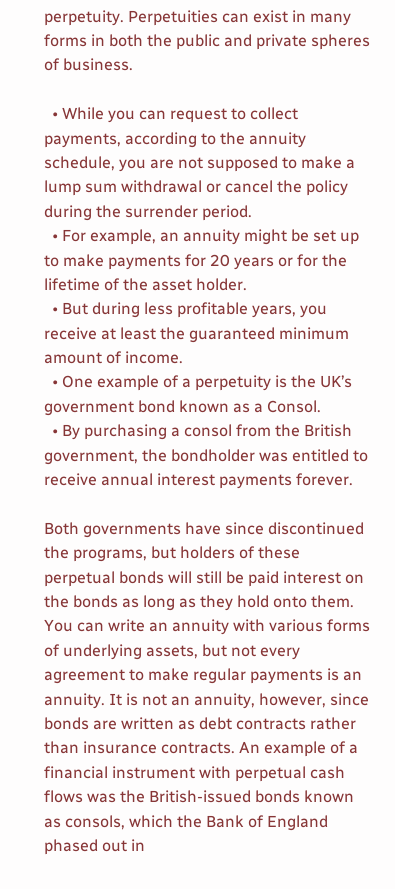perpetuity. Perpetuities can exist in many forms in both the public and private spheres of business.

  • While you can request to collect payments, according to the annuity schedule, you are not supposed to make a lump sum withdrawal or cancel the policy during the surrender period.
  • For example, an annuity might be set up to make payments for 20 years or for the lifetime of the asset holder.
  • But during less profitable years, you receive at least the guaranteed minimum amount of income.
  • One example of a perpetuity is the UK’s government bond known as a Consol.
  • By purchasing a consol from the British government, the bondholder was entitled to receive annual interest payments forever.

Both governments have since discontinued the programs, but holders of these perpetual bonds will still be paid interest on the bonds as long as they hold onto them. You can write an annuity with various forms of underlying assets, but not every agreement to make regular payments is an annuity. It is not an annuity, however, since bonds are written as debt contracts rather than insurance contracts. An example of a financial instrument with perpetual cash flows was the British-issued bonds known as consols, which the Bank of England phased out in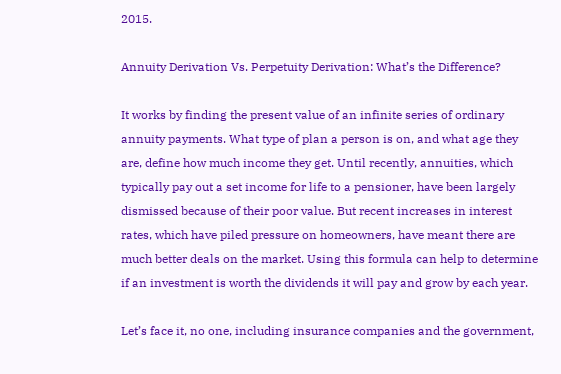2015.

Annuity Derivation Vs. Perpetuity Derivation: What’s the Difference?

It works by finding the present value of an infinite series of ordinary annuity payments. What type of plan a person is on, and what age they are, define how much income they get. Until recently, annuities, which typically pay out a set income for life to a pensioner, have been largely dismissed because of their poor value. But recent increases in interest rates, which have piled pressure on homeowners, have meant there are much better deals on the market. Using this formula can help to determine if an investment is worth the dividends it will pay and grow by each year.

Let’s face it, no one, including insurance companies and the government,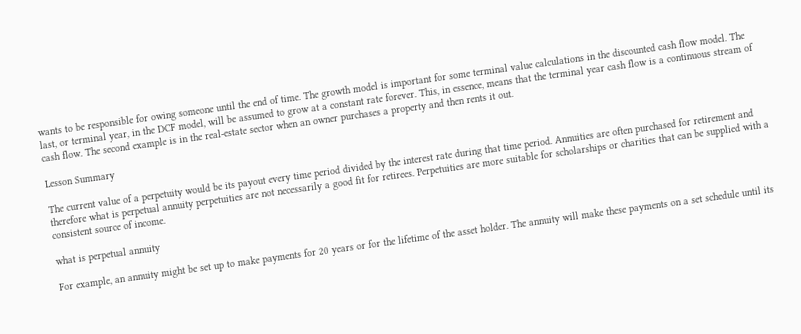wants to be responsible for owing someone until the end of time. The growth model is important for some terminal value calculations in the discounted cash flow model. The last, or terminal year, in the DCF model, will be assumed to grow at a constant rate forever. This, in essence, means that the terminal year cash flow is a continuous stream of cash flow. The second example is in the real-estate sector when an owner purchases a property and then rents it out.

Lesson Summary

The current value of a perpetuity would be its payout every time period divided by the interest rate during that time period. Annuities are often purchased for retirement and therefore what is perpetual annuity perpetuities are not necessarily a good fit for retirees. Perpetuities are more suitable for scholarships or charities that can be supplied with a consistent source of income.

what is perpetual annuity

For example, an annuity might be set up to make payments for 20 years or for the lifetime of the asset holder. The annuity will make these payments on a set schedule until its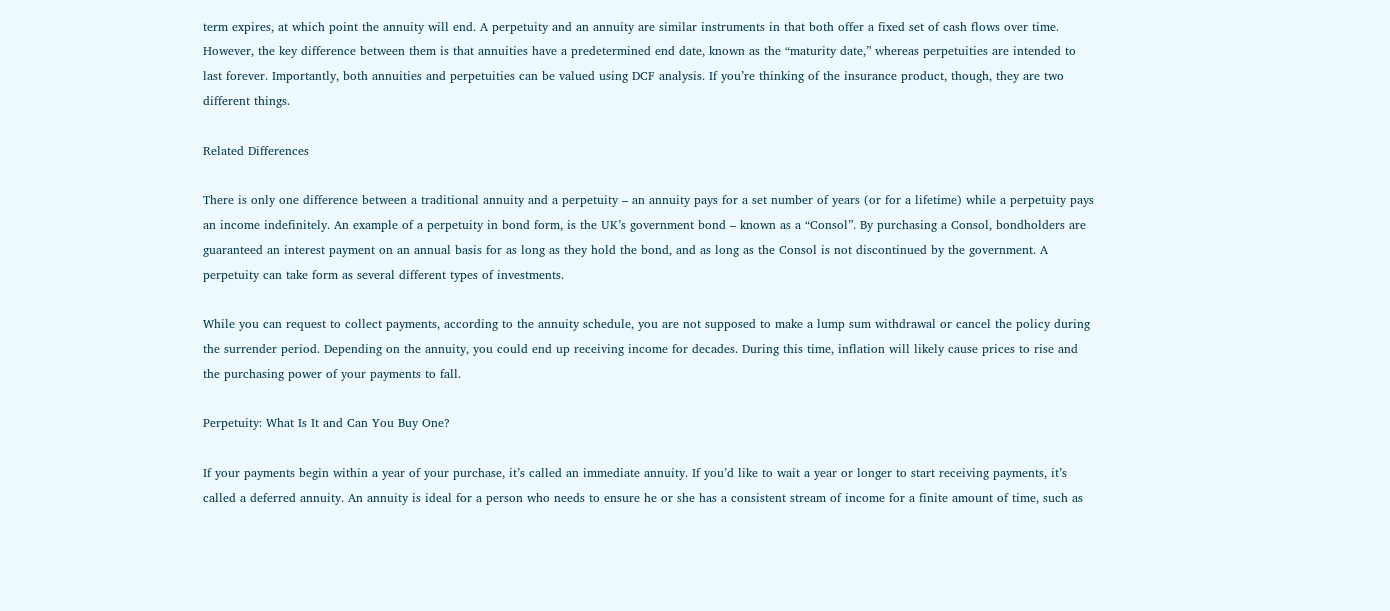term expires, at which point the annuity will end. A perpetuity and an annuity are similar instruments in that both offer a fixed set of cash flows over time. However, the key difference between them is that annuities have a predetermined end date, known as the “maturity date,” whereas perpetuities are intended to last forever. Importantly, both annuities and perpetuities can be valued using DCF analysis. If you’re thinking of the insurance product, though, they are two different things.

Related Differences

There is only one difference between a traditional annuity and a perpetuity – an annuity pays for a set number of years (or for a lifetime) while a perpetuity pays an income indefinitely. An example of a perpetuity in bond form, is the UK’s government bond – known as a “Consol”. By purchasing a Consol, bondholders are guaranteed an interest payment on an annual basis for as long as they hold the bond, and as long as the Consol is not discontinued by the government. A perpetuity can take form as several different types of investments.

While you can request to collect payments, according to the annuity schedule, you are not supposed to make a lump sum withdrawal or cancel the policy during the surrender period. Depending on the annuity, you could end up receiving income for decades. During this time, inflation will likely cause prices to rise and the purchasing power of your payments to fall.

Perpetuity: What Is It and Can You Buy One?

If your payments begin within a year of your purchase, it’s called an immediate annuity. If you’d like to wait a year or longer to start receiving payments, it’s called a deferred annuity. An annuity is ideal for a person who needs to ensure he or she has a consistent stream of income for a finite amount of time, such as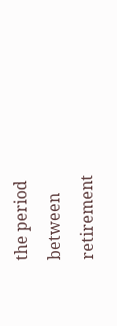the period between retirement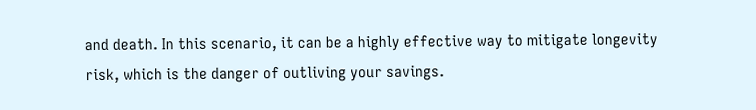and death. In this scenario, it can be a highly effective way to mitigate longevity risk, which is the danger of outliving your savings.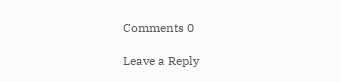Comments 0

Leave a Reply